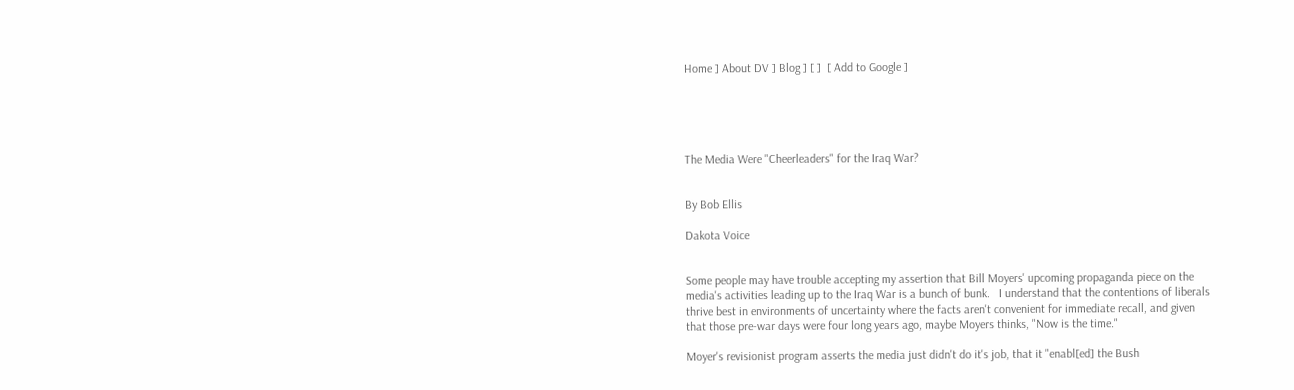Home ] About DV ] Blog ] [ ]  [ Add to Google ]





The Media Were "Cheerleaders" for the Iraq War?


By Bob Ellis

Dakota Voice


Some people may have trouble accepting my assertion that Bill Moyers' upcoming propaganda piece on the media's activities leading up to the Iraq War is a bunch of bunk.   I understand that the contentions of liberals thrive best in environments of uncertainty where the facts aren't convenient for immediate recall, and given that those pre-war days were four long years ago, maybe Moyers thinks, "Now is the time."

Moyer's revisionist program asserts the media just didn't do it's job, that it "enabl[ed] the Bush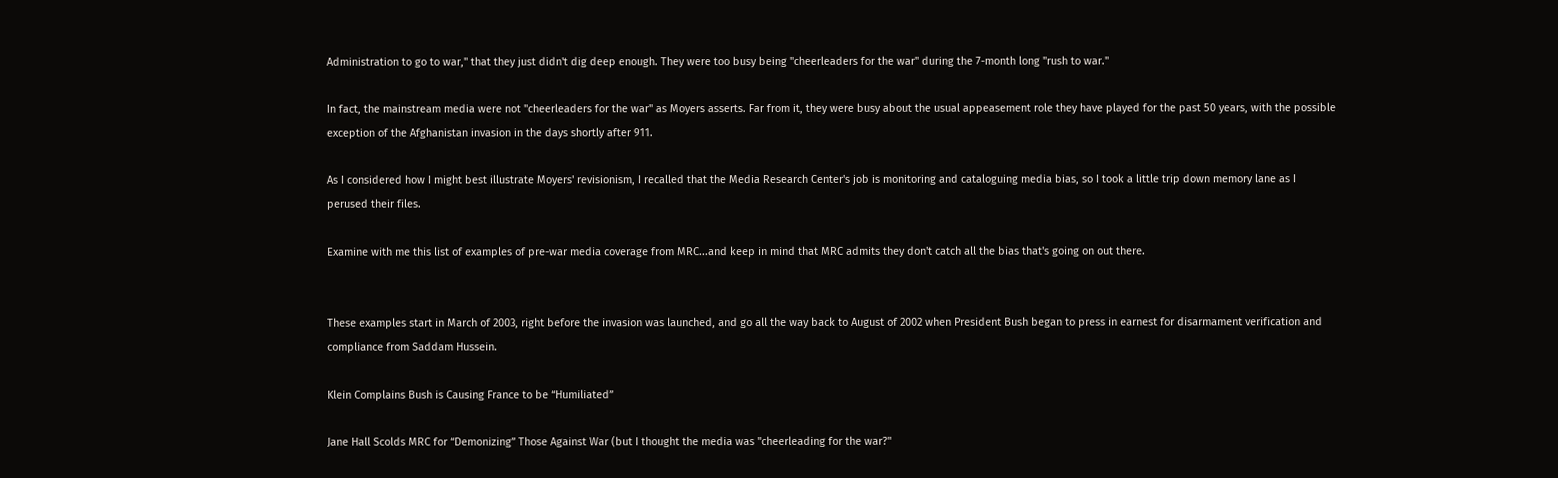Administration to go to war," that they just didn't dig deep enough. They were too busy being "cheerleaders for the war" during the 7-month long "rush to war."

In fact, the mainstream media were not "cheerleaders for the war" as Moyers asserts. Far from it, they were busy about the usual appeasement role they have played for the past 50 years, with the possible exception of the Afghanistan invasion in the days shortly after 911.

As I considered how I might best illustrate Moyers' revisionism, I recalled that the Media Research Center's job is monitoring and cataloguing media bias, so I took a little trip down memory lane as I perused their files.

Examine with me this list of examples of pre-war media coverage from MRC...and keep in mind that MRC admits they don't catch all the bias that's going on out there.


These examples start in March of 2003, right before the invasion was launched, and go all the way back to August of 2002 when President Bush began to press in earnest for disarmament verification and compliance from Saddam Hussein.

Klein Complains Bush is Causing France to be “Humiliated”

Jane Hall Scolds MRC for “Demonizing” Those Against War (but I thought the media was "cheerleading for the war?"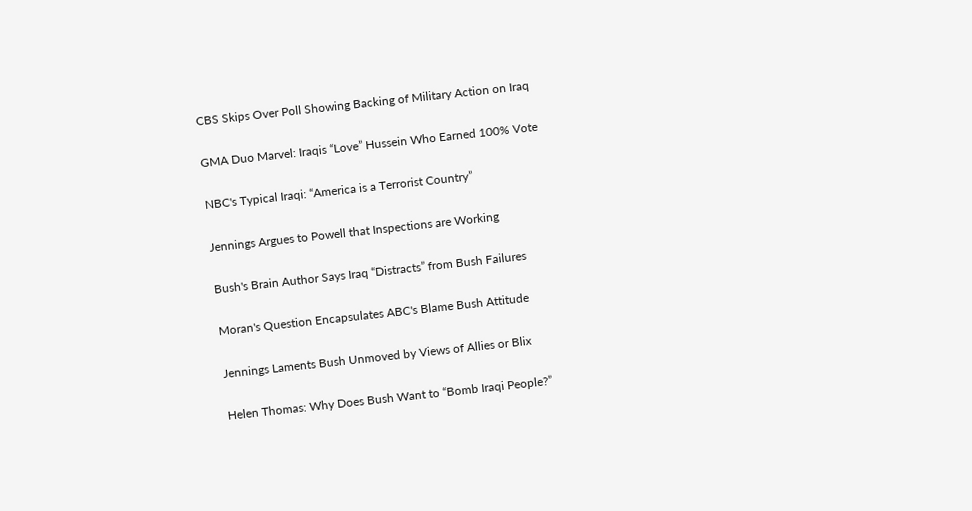CBS Skips Over Poll Showing Backing of Military Action on Iraq

GMA Duo Marvel: Iraqis “Love” Hussein Who Earned 100% Vote

NBC's Typical Iraqi: “America is a Terrorist Country”

Jennings Argues to Powell that Inspections are Working

Bush's Brain Author Says Iraq “Distracts” from Bush Failures

Moran's Question Encapsulates ABC's Blame Bush Attitude

Jennings Laments Bush Unmoved by Views of Allies or Blix

Helen Thomas: Why Does Bush Want to “Bomb Iraqi People?”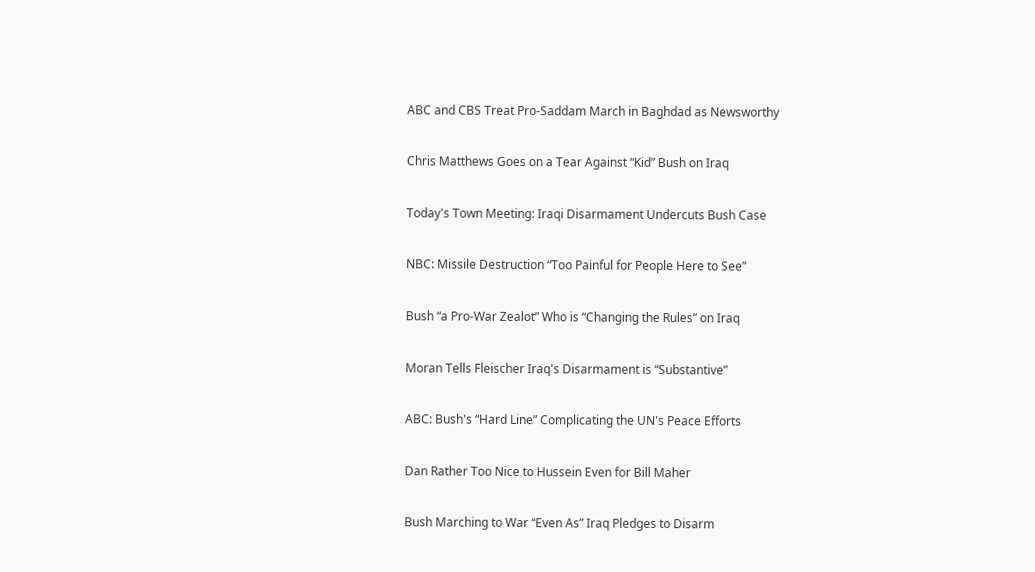ABC and CBS Treat Pro-Saddam March in Baghdad as Newsworthy

Chris Matthews Goes on a Tear Against “Kid” Bush on Iraq

Today's Town Meeting: Iraqi Disarmament Undercuts Bush Case

NBC: Missile Destruction “Too Painful for People Here to See”

Bush “a Pro-War Zealot” Who is “Changing the Rules” on Iraq

Moran Tells Fleischer Iraq's Disarmament is “Substantive”

ABC: Bush's “Hard Line” Complicating the UN's Peace Efforts

Dan Rather Too Nice to Hussein Even for Bill Maher

Bush Marching to War “Even As” Iraq Pledges to Disarm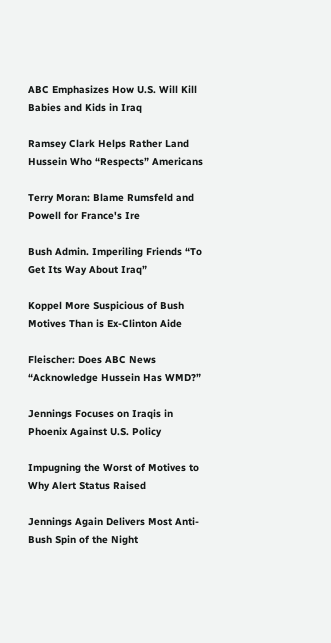ABC Emphasizes How U.S. Will Kill Babies and Kids in Iraq

Ramsey Clark Helps Rather Land Hussein Who “Respects” Americans

Terry Moran: Blame Rumsfeld and Powell for France's Ire

Bush Admin. Imperiling Friends “To Get Its Way About Iraq”

Koppel More Suspicious of Bush Motives Than is Ex-Clinton Aide

Fleischer: Does ABC News “Acknowledge Hussein Has WMD?”

Jennings Focuses on Iraqis in Phoenix Against U.S. Policy

Impugning the Worst of Motives to Why Alert Status Raised

Jennings Again Delivers Most Anti-Bush Spin of the Night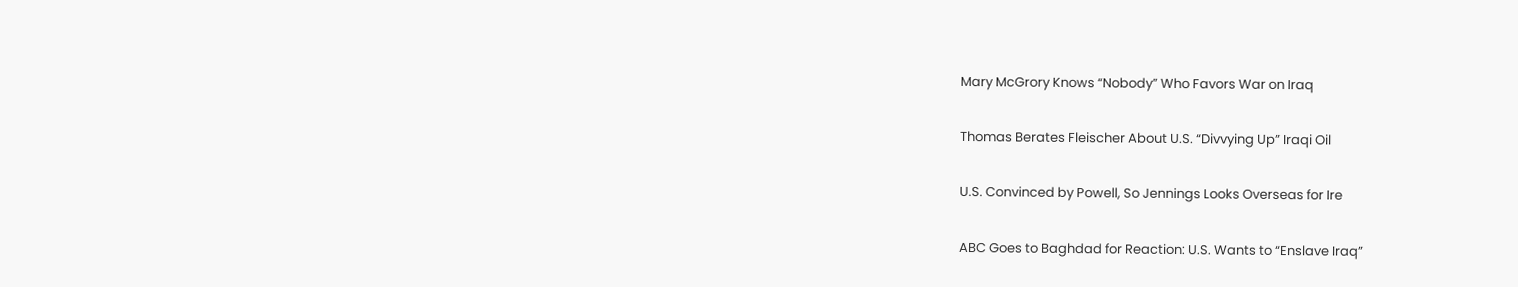Mary McGrory Knows “Nobody” Who Favors War on Iraq

Thomas Berates Fleischer About U.S. “Divvying Up” Iraqi Oil

U.S. Convinced by Powell, So Jennings Looks Overseas for Ire

ABC Goes to Baghdad for Reaction: U.S. Wants to “Enslave Iraq”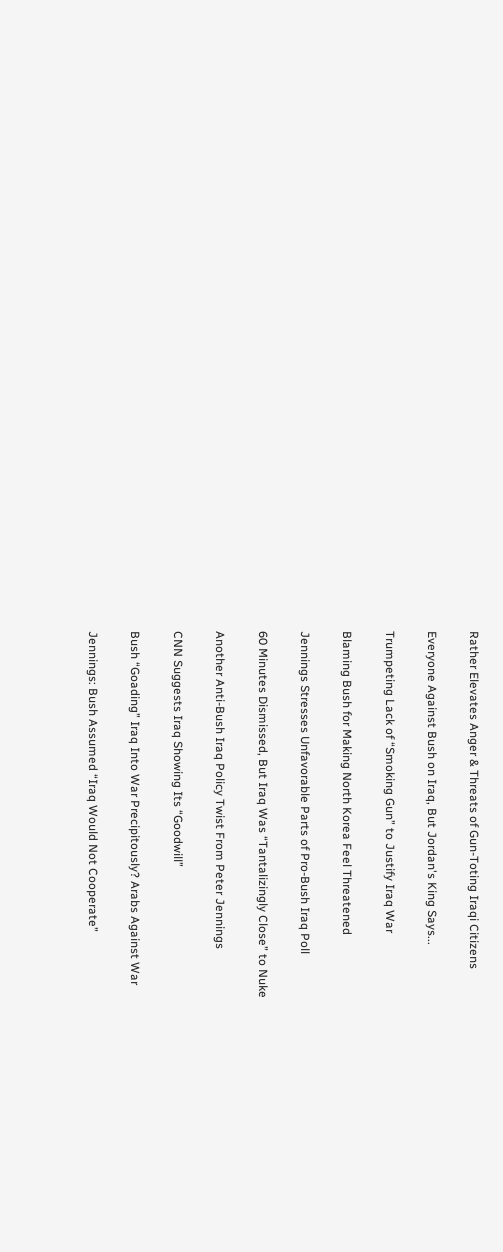Rather Elevates Anger & Threats of Gun-Toting Iraqi Citizens

Everyone Against Bush on Iraq, But Jordan's King Says...

Trumpeting Lack of “Smoking Gun” to Justify Iraq War

Blaming Bush for Making North Korea Feel Threatened

Jennings Stresses Unfavorable Parts of Pro-Bush Iraq Poll

60 Minutes Dismissed, But Iraq Was “Tantalizingly Close” to Nuke

Another Anti-Bush Iraq Policy Twist From Peter Jennings

CNN Suggests Iraq Showing Its “Goodwill”

Bush “Goading” Iraq Into War Precipitously? Arabs Against War

Jennings: Bush Assumed “Iraq Would Not Cooperate”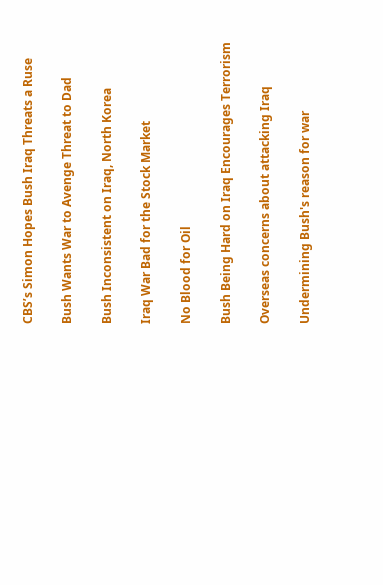CBS’s Simon Hopes Bush Iraq Threats a Ruse

Bush Wants War to Avenge Threat to Dad

Bush Inconsistent on Iraq, North Korea

Iraq War Bad for the Stock Market

No Blood for Oil

Bush Being Hard on Iraq Encourages Terrorism

Overseas concerns about attacking Iraq

Undermining Bush's reason for war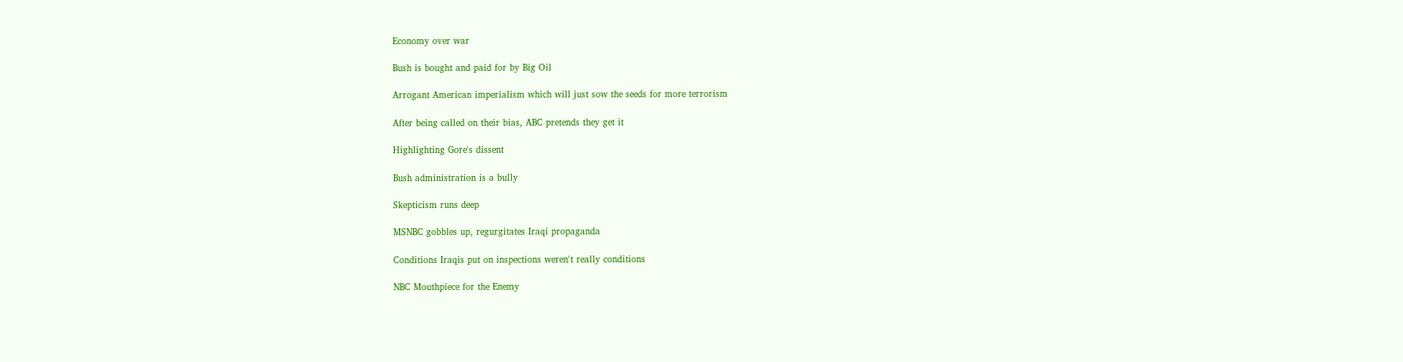Economy over war

Bush is bought and paid for by Big Oil

Arrogant American imperialism which will just sow the seeds for more terrorism

After being called on their bias, ABC pretends they get it

Highlighting Gore's dissent

Bush administration is a bully

Skepticism runs deep

MSNBC gobbles up, regurgitates Iraqi propaganda

Conditions Iraqis put on inspections weren't really conditions

NBC Mouthpiece for the Enemy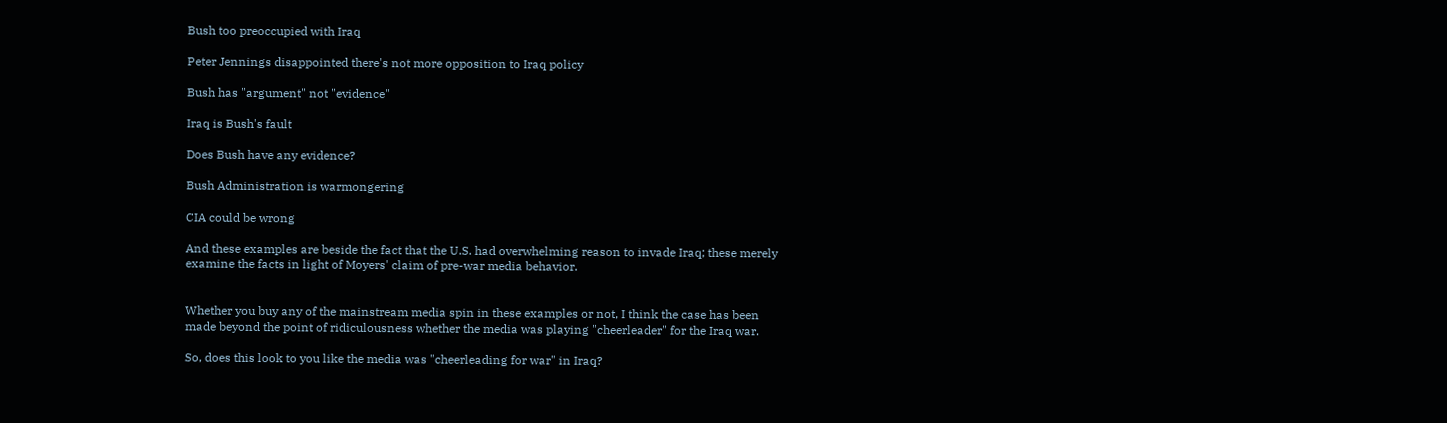Bush too preoccupied with Iraq

Peter Jennings disappointed there's not more opposition to Iraq policy

Bush has "argument" not "evidence"

Iraq is Bush's fault

Does Bush have any evidence?

Bush Administration is warmongering

CIA could be wrong

And these examples are beside the fact that the U.S. had overwhelming reason to invade Iraq; these merely examine the facts in light of Moyers' claim of pre-war media behavior.


Whether you buy any of the mainstream media spin in these examples or not, I think the case has been made beyond the point of ridiculousness whether the media was playing "cheerleader" for the Iraq war.

So, does this look to you like the media was "cheerleading for war" in Iraq?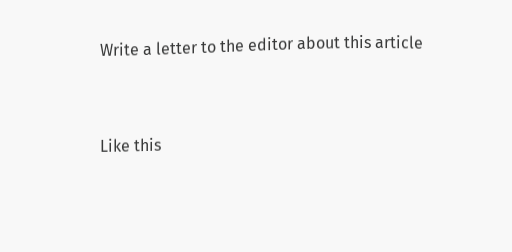Write a letter to the editor about this article


Like this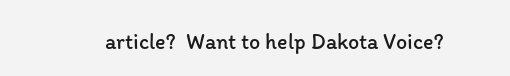article?  Want to help Dakota Voice?